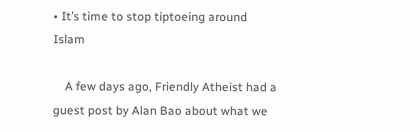• It’s time to stop tiptoeing around Islam

    A few days ago, Friendly Atheist had a guest post by Alan Bao about what we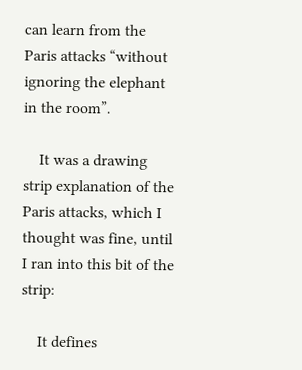can learn from the Paris attacks “without ignoring the elephant in the room”.

    It was a drawing strip explanation of the Paris attacks, which I thought was fine, until I ran into this bit of the strip:

    It defines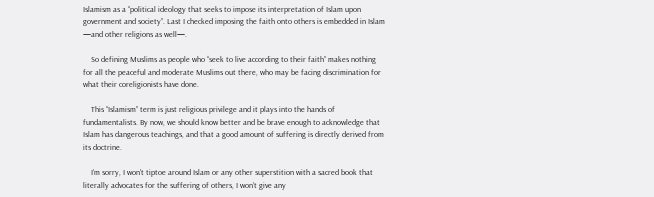Islamism as a “political ideology that seeks to impose its interpretation of Islam upon government and society”. Last I checked imposing the faith onto others is embedded in Islam —and other religions as well—.

    So defining Muslims as people who “seek to live according to their faith” makes nothing for all the peaceful and moderate Muslims out there, who may be facing discrimination for what their coreligionists have done.

    This “Islamism” term is just religious privilege and it plays into the hands of fundamentalists. By now, we should know better and be brave enough to acknowledge that Islam has dangerous teachings, and that a good amount of suffering is directly derived from its doctrine.

    I’m sorry, I won’t tiptoe around Islam or any other superstition with a sacred book that literally advocates for the suffering of others, I won’t give any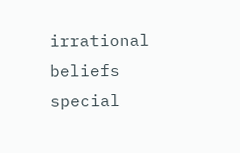irrational beliefs special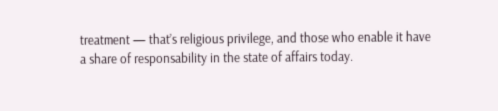treatment — that’s religious privilege, and those who enable it have a share of responsability in the state of affairs today.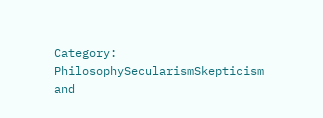Category: PhilosophySecularismSkepticism and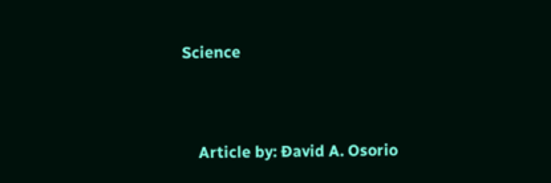Science


    Article by: Ðavid A. Osorio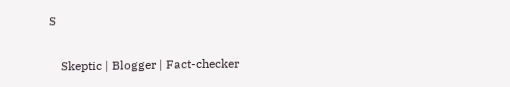S

    Skeptic | Blogger | Fact-checker